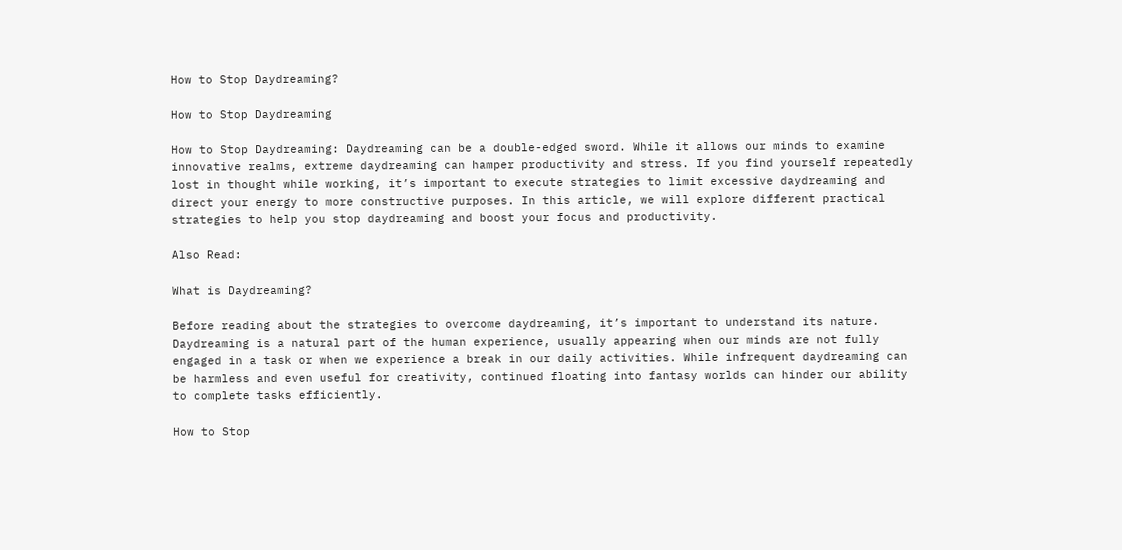How to Stop Daydreaming?

How to Stop Daydreaming

How to Stop Daydreaming: Daydreaming can be a double-edged sword. While it allows our minds to examine innovative realms, extreme daydreaming can hamper productivity and stress. If you find yourself repeatedly lost in thought while working, it’s important to execute strategies to limit excessive daydreaming and direct your energy to more constructive purposes. In this article, we will explore different practical strategies to help you stop daydreaming and boost your focus and productivity.

Also Read:

What is Daydreaming?

Before reading about the strategies to overcome daydreaming, it’s important to understand its nature. Daydreaming is a natural part of the human experience, usually appearing when our minds are not fully engaged in a task or when we experience a break in our daily activities. While infrequent daydreaming can be harmless and even useful for creativity, continued floating into fantasy worlds can hinder our ability to complete tasks efficiently.

How to Stop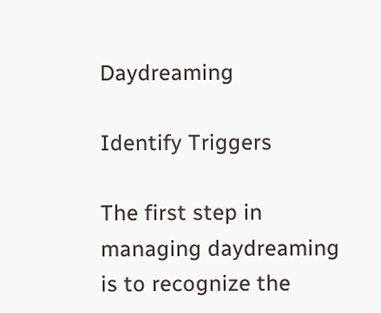Daydreaming

Identify Triggers

The first step in managing daydreaming is to recognize the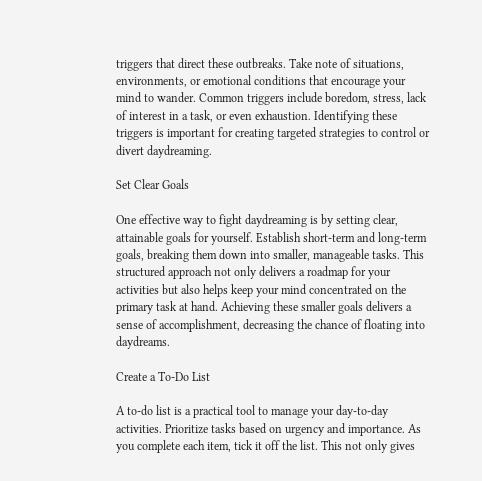triggers that direct these outbreaks. Take note of situations, environments, or emotional conditions that encourage your mind to wander. Common triggers include boredom, stress, lack of interest in a task, or even exhaustion. Identifying these triggers is important for creating targeted strategies to control or divert daydreaming.

Set Clear Goals

One effective way to fight daydreaming is by setting clear, attainable goals for yourself. Establish short-term and long-term goals, breaking them down into smaller, manageable tasks. This structured approach not only delivers a roadmap for your activities but also helps keep your mind concentrated on the primary task at hand. Achieving these smaller goals delivers a sense of accomplishment, decreasing the chance of floating into daydreams.

Create a To-Do List

A to-do list is a practical tool to manage your day-to-day activities. Prioritize tasks based on urgency and importance. As you complete each item, tick it off the list. This not only gives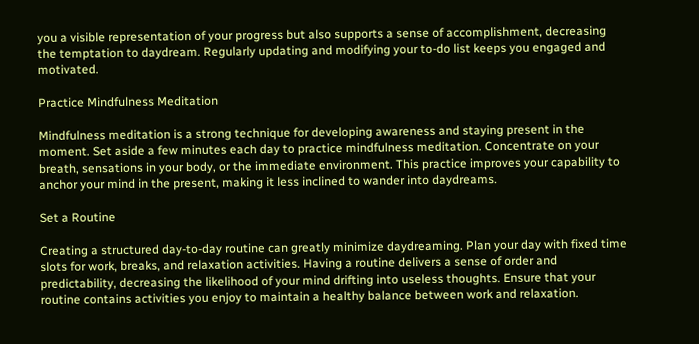you a visible representation of your progress but also supports a sense of accomplishment, decreasing the temptation to daydream. Regularly updating and modifying your to-do list keeps you engaged and motivated.

Practice Mindfulness Meditation

Mindfulness meditation is a strong technique for developing awareness and staying present in the moment. Set aside a few minutes each day to practice mindfulness meditation. Concentrate on your breath, sensations in your body, or the immediate environment. This practice improves your capability to anchor your mind in the present, making it less inclined to wander into daydreams.

Set a Routine

Creating a structured day-to-day routine can greatly minimize daydreaming. Plan your day with fixed time slots for work, breaks, and relaxation activities. Having a routine delivers a sense of order and predictability, decreasing the likelihood of your mind drifting into useless thoughts. Ensure that your routine contains activities you enjoy to maintain a healthy balance between work and relaxation.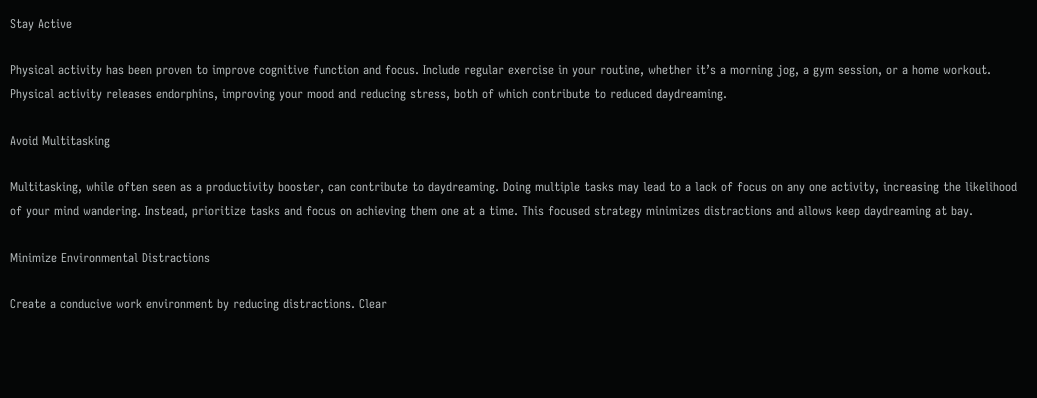Stay Active

Physical activity has been proven to improve cognitive function and focus. Include regular exercise in your routine, whether it’s a morning jog, a gym session, or a home workout. Physical activity releases endorphins, improving your mood and reducing stress, both of which contribute to reduced daydreaming.

Avoid Multitasking

Multitasking, while often seen as a productivity booster, can contribute to daydreaming. Doing multiple tasks may lead to a lack of focus on any one activity, increasing the likelihood of your mind wandering. Instead, prioritize tasks and focus on achieving them one at a time. This focused strategy minimizes distractions and allows keep daydreaming at bay.

Minimize Environmental Distractions

Create a conducive work environment by reducing distractions. Clear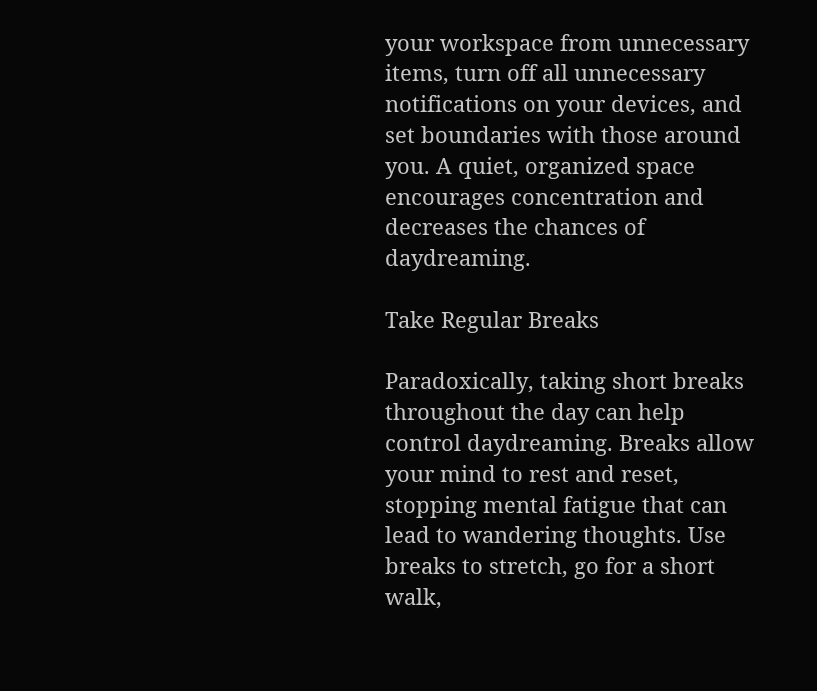your workspace from unnecessary items, turn off all unnecessary notifications on your devices, and set boundaries with those around you. A quiet, organized space encourages concentration and decreases the chances of daydreaming.

Take Regular Breaks

Paradoxically, taking short breaks throughout the day can help control daydreaming. Breaks allow your mind to rest and reset, stopping mental fatigue that can lead to wandering thoughts. Use breaks to stretch, go for a short walk,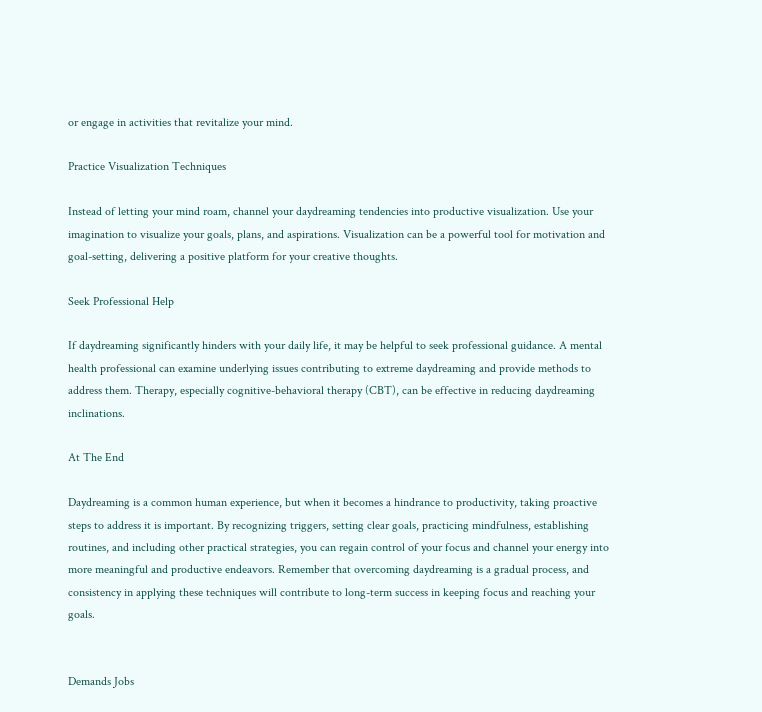or engage in activities that revitalize your mind.

Practice Visualization Techniques

Instead of letting your mind roam, channel your daydreaming tendencies into productive visualization. Use your imagination to visualize your goals, plans, and aspirations. Visualization can be a powerful tool for motivation and goal-setting, delivering a positive platform for your creative thoughts.

Seek Professional Help

If daydreaming significantly hinders with your daily life, it may be helpful to seek professional guidance. A mental health professional can examine underlying issues contributing to extreme daydreaming and provide methods to address them. Therapy, especially cognitive-behavioral therapy (CBT), can be effective in reducing daydreaming inclinations.

At The End

Daydreaming is a common human experience, but when it becomes a hindrance to productivity, taking proactive steps to address it is important. By recognizing triggers, setting clear goals, practicing mindfulness, establishing routines, and including other practical strategies, you can regain control of your focus and channel your energy into more meaningful and productive endeavors. Remember that overcoming daydreaming is a gradual process, and consistency in applying these techniques will contribute to long-term success in keeping focus and reaching your goals.


Demands Jobs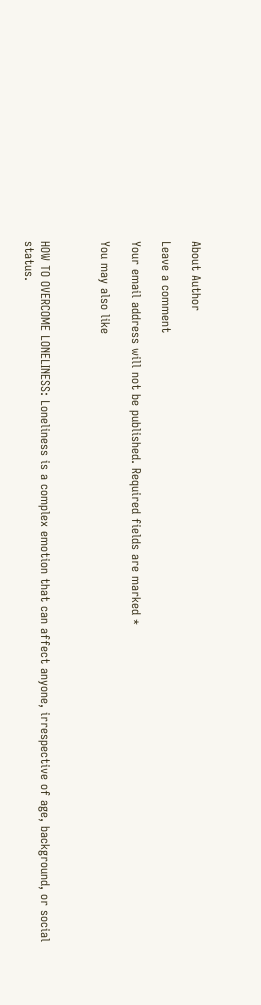About Author

Leave a comment

Your email address will not be published. Required fields are marked *

You may also like



HOW TO OVERCOME LONELINESS: Loneliness is a complex emotion that can affect anyone, irrespective of age, background, or social status.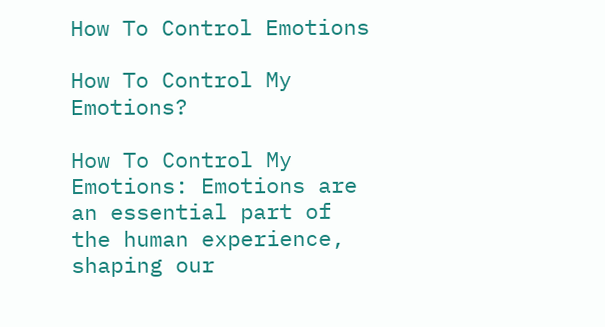How To Control Emotions

How To Control My Emotions?

How To Control My Emotions: Emotions are an essential part of the human experience, shaping our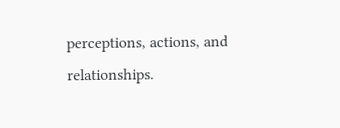perceptions, actions, and relationships.